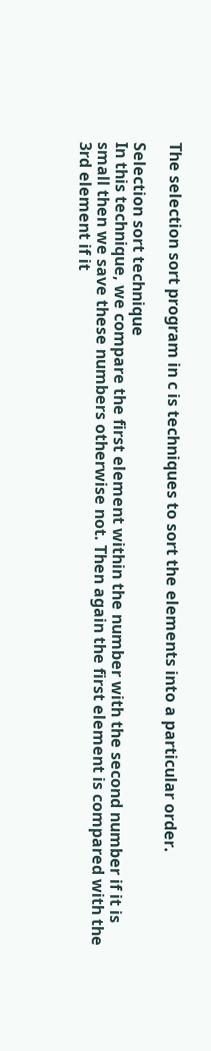The selection sort program in c is techniques to sort the elements into a particular order.

Selection sort technique
In this technique, we compare the first element within the number with the second number if it is small then we save these numbers otherwise not. Then again the first element is compared with the 3rd element if it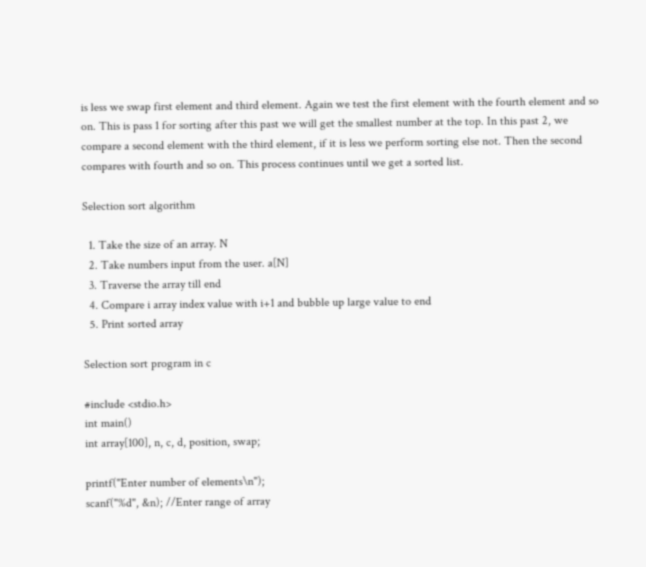is less we swap first element and third element. Again we test the first element with the fourth element and so on. This is pass 1 for sorting after this past we will get the smallest number at the top. In this past 2, we compare a second element with the third element, if it is less we perform sorting else not. Then the second compares with fourth and so on. This process continues until we get a sorted list.

Selection sort algorithm

  1. Take the size of an array. N
  2. Take numbers input from the user. a[N]
  3. Traverse the array till end
  4. Compare i array index value with i+1 and bubble up large value to end
  5. Print sorted array

Selection sort program in c

#include <stdio.h>
int main()
int array[100], n, c, d, position, swap;

printf("Enter number of elements\n");
scanf("%d", &n); //Enter range of array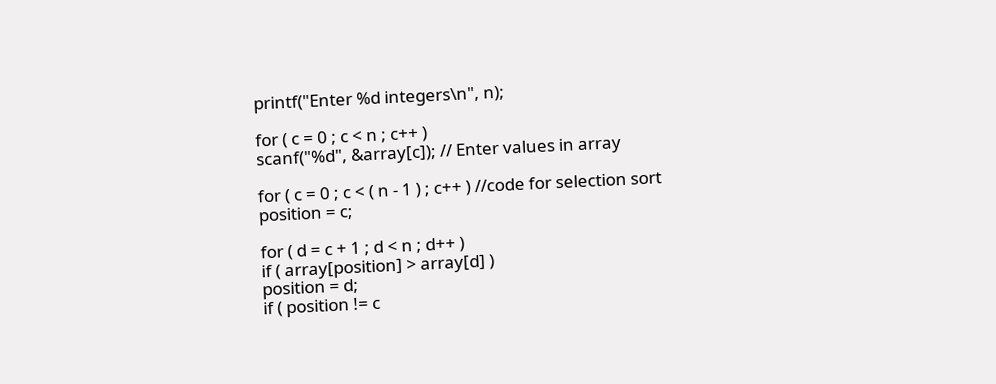printf("Enter %d integers\n", n);

for ( c = 0 ; c < n ; c++ )
scanf("%d", &array[c]); // Enter values in array

for ( c = 0 ; c < ( n - 1 ) ; c++ ) //code for selection sort
position = c;

for ( d = c + 1 ; d < n ; d++ )
if ( array[position] > array[d] )
position = d;
if ( position != c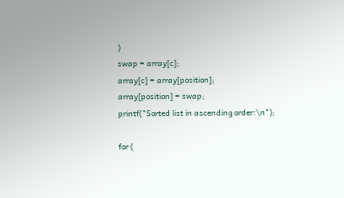)
swap = array[c];
array[c] = array[position];
array[position] = swap;
printf("Sorted list in ascending order:\n");

for (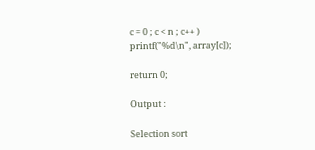c = 0 ; c < n ; c++ )
printf("%d\n", array[c]);

return 0;

Output :

Selection sort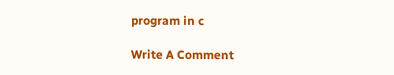program in c

Write A Comment